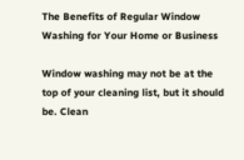The Benefits of Regular Window Washing for Your Home or Business

Window washing may not be at the top of your cleaning list, but it should be. Clean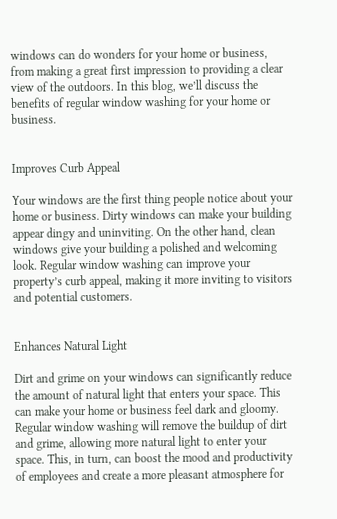windows can do wonders for your home or business, from making a great first impression to providing a clear view of the outdoors. In this blog, we’ll discuss the benefits of regular window washing for your home or business.


Improves Curb Appeal

Your windows are the first thing people notice about your home or business. Dirty windows can make your building appear dingy and uninviting. On the other hand, clean windows give your building a polished and welcoming look. Regular window washing can improve your property’s curb appeal, making it more inviting to visitors and potential customers.


Enhances Natural Light

Dirt and grime on your windows can significantly reduce the amount of natural light that enters your space. This can make your home or business feel dark and gloomy. Regular window washing will remove the buildup of dirt and grime, allowing more natural light to enter your space. This, in turn, can boost the mood and productivity of employees and create a more pleasant atmosphere for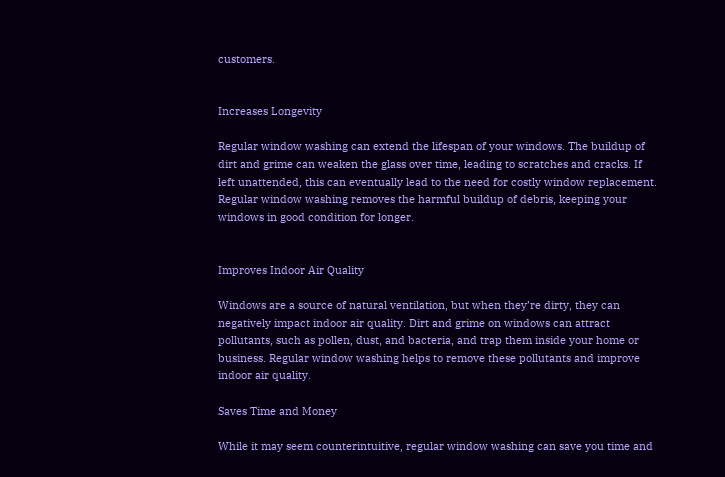customers.


Increases Longevity

Regular window washing can extend the lifespan of your windows. The buildup of dirt and grime can weaken the glass over time, leading to scratches and cracks. If left unattended, this can eventually lead to the need for costly window replacement. Regular window washing removes the harmful buildup of debris, keeping your windows in good condition for longer.


Improves Indoor Air Quality

Windows are a source of natural ventilation, but when they’re dirty, they can negatively impact indoor air quality. Dirt and grime on windows can attract pollutants, such as pollen, dust, and bacteria, and trap them inside your home or business. Regular window washing helps to remove these pollutants and improve indoor air quality.

Saves Time and Money

While it may seem counterintuitive, regular window washing can save you time and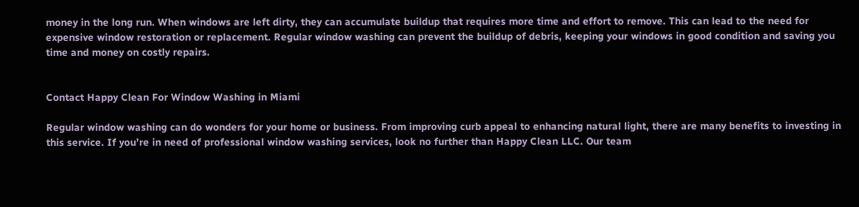money in the long run. When windows are left dirty, they can accumulate buildup that requires more time and effort to remove. This can lead to the need for expensive window restoration or replacement. Regular window washing can prevent the buildup of debris, keeping your windows in good condition and saving you time and money on costly repairs.


Contact Happy Clean For Window Washing in Miami

Regular window washing can do wonders for your home or business. From improving curb appeal to enhancing natural light, there are many benefits to investing in this service. If you’re in need of professional window washing services, look no further than Happy Clean LLC. Our team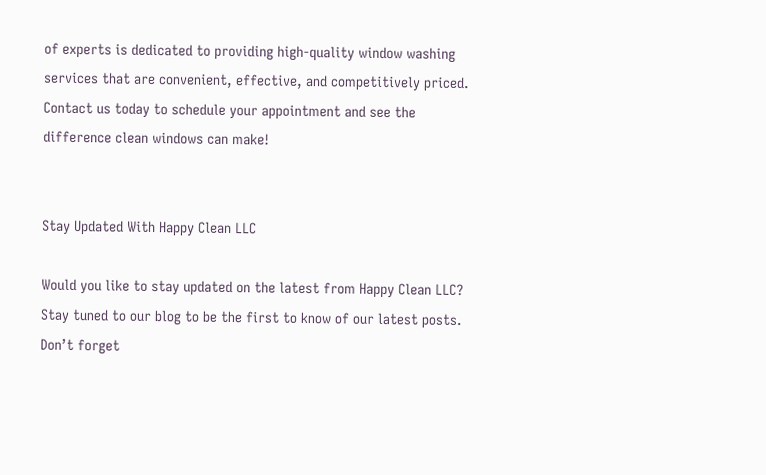of experts is dedicated to providing high-quality window washing services that are convenient, effective, and competitively priced. Contact us today to schedule your appointment and see the difference clean windows can make!


Stay Updated With Happy Clean LLC

Would you like to stay updated on the latest from Happy Clean LLC? Stay tuned to our blog to be the first to know of our latest posts. Don’t forget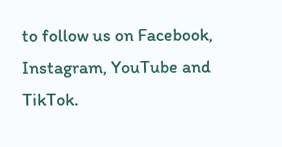to follow us on Facebook, Instagram, YouTube and TikTok.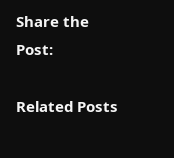Share the Post:

Related Posts